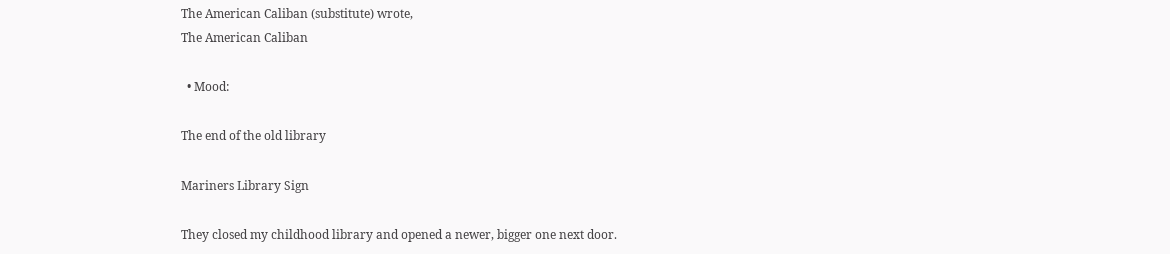The American Caliban (substitute) wrote,
The American Caliban

  • Mood:

The end of the old library

Mariners Library Sign

They closed my childhood library and opened a newer, bigger one next door.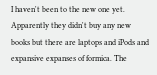I haven't been to the new one yet. Apparently they didn't buy any new books but there are laptops and iPods and expansive expanses of formica. The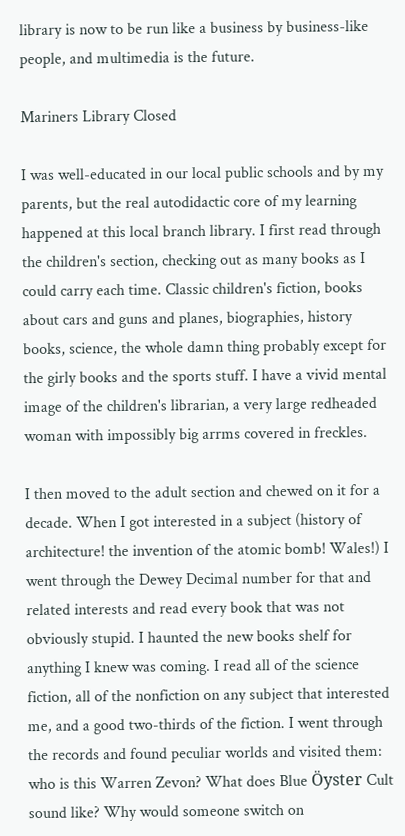library is now to be run like a business by business-like people, and multimedia is the future.

Mariners Library Closed

I was well-educated in our local public schools and by my parents, but the real autodidactic core of my learning happened at this local branch library. I first read through the children's section, checking out as many books as I could carry each time. Classic children's fiction, books about cars and guns and planes, biographies, history books, science, the whole damn thing probably except for the girly books and the sports stuff. I have a vivid mental image of the children's librarian, a very large redheaded woman with impossibly big arrms covered in freckles.

I then moved to the adult section and chewed on it for a decade. When I got interested in a subject (history of architecture! the invention of the atomic bomb! Wales!) I went through the Dewey Decimal number for that and related interests and read every book that was not obviously stupid. I haunted the new books shelf for anything I knew was coming. I read all of the science fiction, all of the nonfiction on any subject that interested me, and a good two-thirds of the fiction. I went through the records and found peculiar worlds and visited them: who is this Warren Zevon? What does Blue Öyster Cult sound like? Why would someone switch on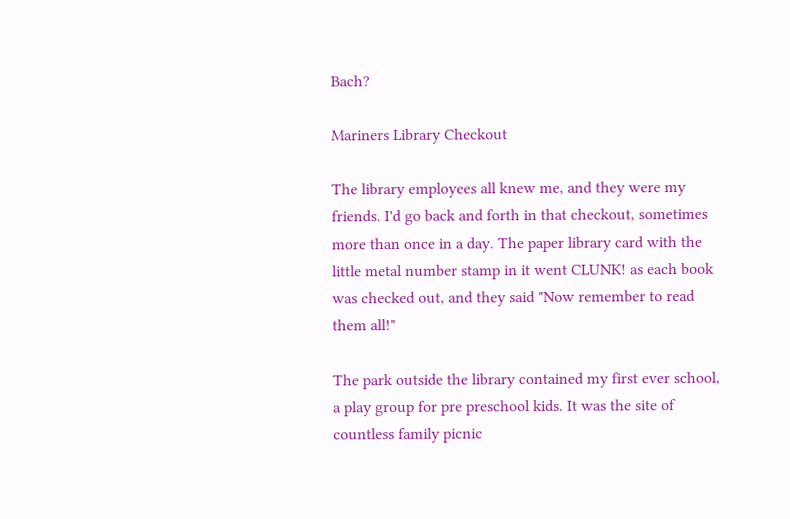Bach?

Mariners Library Checkout

The library employees all knew me, and they were my friends. I'd go back and forth in that checkout, sometimes more than once in a day. The paper library card with the little metal number stamp in it went CLUNK! as each book was checked out, and they said "Now remember to read them all!"

The park outside the library contained my first ever school, a play group for pre preschool kids. It was the site of countless family picnic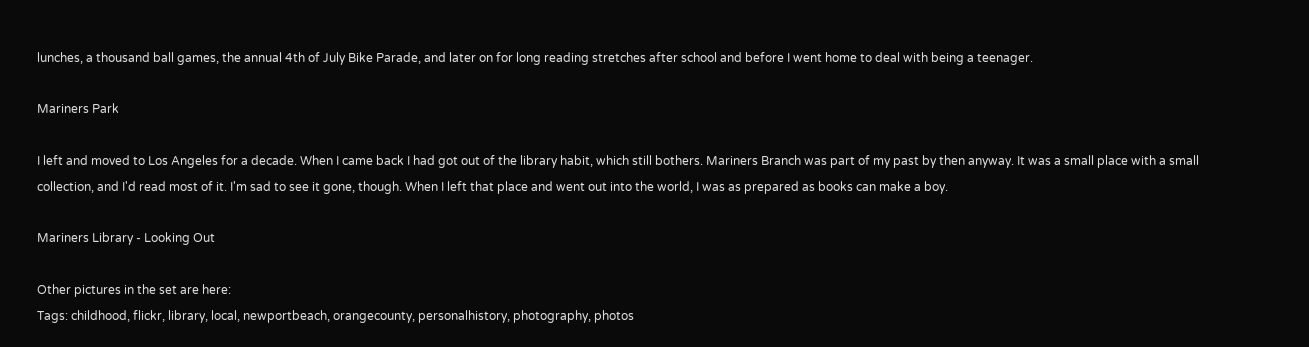lunches, a thousand ball games, the annual 4th of July Bike Parade, and later on for long reading stretches after school and before I went home to deal with being a teenager.

Mariners Park

I left and moved to Los Angeles for a decade. When I came back I had got out of the library habit, which still bothers. Mariners Branch was part of my past by then anyway. It was a small place with a small collection, and I'd read most of it. I'm sad to see it gone, though. When I left that place and went out into the world, I was as prepared as books can make a boy.

Mariners Library - Looking Out

Other pictures in the set are here:
Tags: childhood, flickr, library, local, newportbeach, orangecounty, personalhistory, photography, photos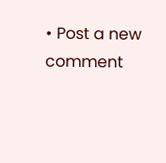• Post a new comment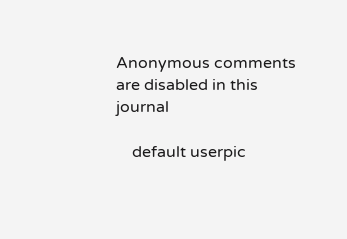Anonymous comments are disabled in this journal

    default userpic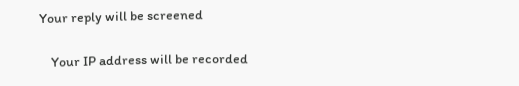Your reply will be screened

    Your IP address will be recorded